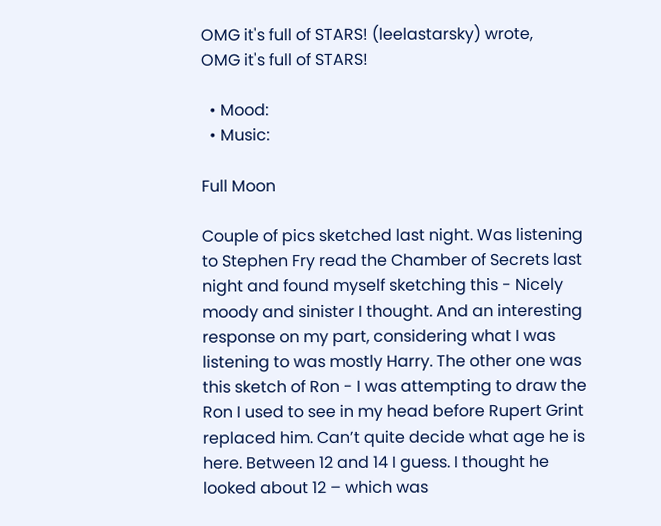OMG it's full of STARS! (leelastarsky) wrote,
OMG it's full of STARS!

  • Mood:
  • Music:

Full Moon

Couple of pics sketched last night. Was listening to Stephen Fry read the Chamber of Secrets last night and found myself sketching this - Nicely moody and sinister I thought. And an interesting response on my part, considering what I was listening to was mostly Harry. The other one was this sketch of Ron - I was attempting to draw the Ron I used to see in my head before Rupert Grint replaced him. Can’t quite decide what age he is here. Between 12 and 14 I guess. I thought he looked about 12 – which was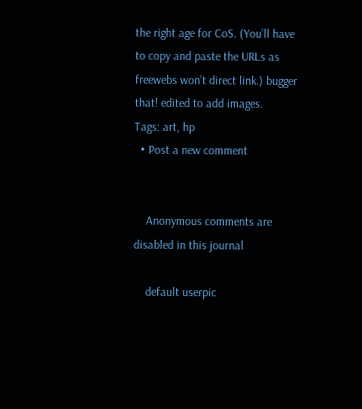the right age for CoS. (You’ll have to copy and paste the URLs as freewebs won’t direct link.) bugger that! edited to add images.
Tags: art, hp
  • Post a new comment


    Anonymous comments are disabled in this journal

    default userpic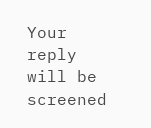Your reply will be screened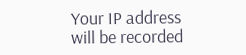Your IP address will be recorded